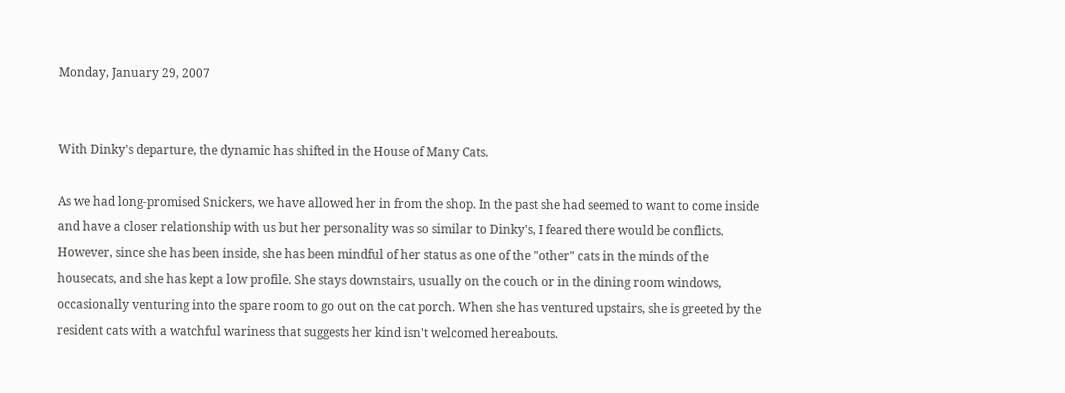Monday, January 29, 2007


With Dinky's departure, the dynamic has shifted in the House of Many Cats.

As we had long-promised Snickers, we have allowed her in from the shop. In the past she had seemed to want to come inside and have a closer relationship with us but her personality was so similar to Dinky's, I feared there would be conflicts. However, since she has been inside, she has been mindful of her status as one of the "other" cats in the minds of the housecats, and she has kept a low profile. She stays downstairs, usually on the couch or in the dining room windows, occasionally venturing into the spare room to go out on the cat porch. When she has ventured upstairs, she is greeted by the resident cats with a watchful wariness that suggests her kind isn't welcomed hereabouts.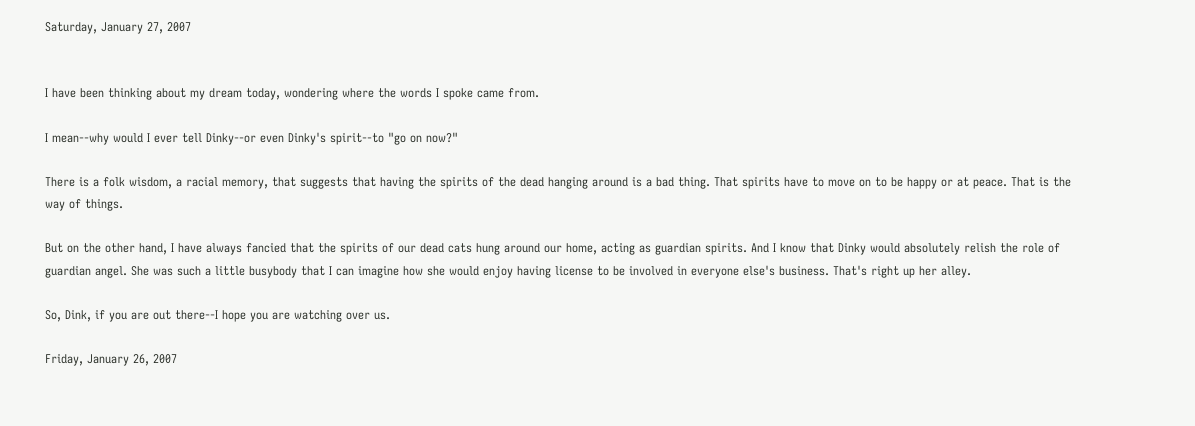Saturday, January 27, 2007


I have been thinking about my dream today, wondering where the words I spoke came from.

I mean--why would I ever tell Dinky--or even Dinky's spirit--to "go on now?"

There is a folk wisdom, a racial memory, that suggests that having the spirits of the dead hanging around is a bad thing. That spirits have to move on to be happy or at peace. That is the way of things.

But on the other hand, I have always fancied that the spirits of our dead cats hung around our home, acting as guardian spirits. And I know that Dinky would absolutely relish the role of guardian angel. She was such a little busybody that I can imagine how she would enjoy having license to be involved in everyone else's business. That's right up her alley.

So, Dink, if you are out there--I hope you are watching over us.

Friday, January 26, 2007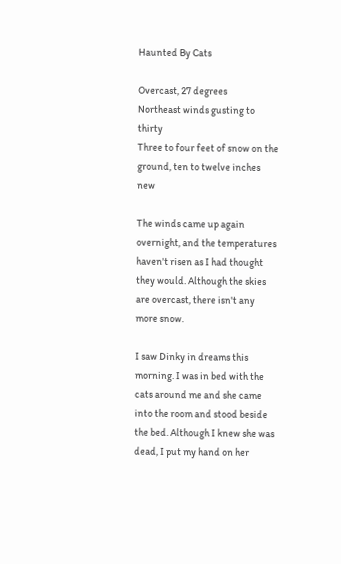Haunted By Cats

Overcast, 27 degrees
Northeast winds gusting to thirty
Three to four feet of snow on the ground, ten to twelve inches new

The winds came up again overnight, and the temperatures haven't risen as I had thought they would. Although the skies are overcast, there isn't any more snow.

I saw Dinky in dreams this morning. I was in bed with the cats around me and she came into the room and stood beside the bed. Although I knew she was dead, I put my hand on her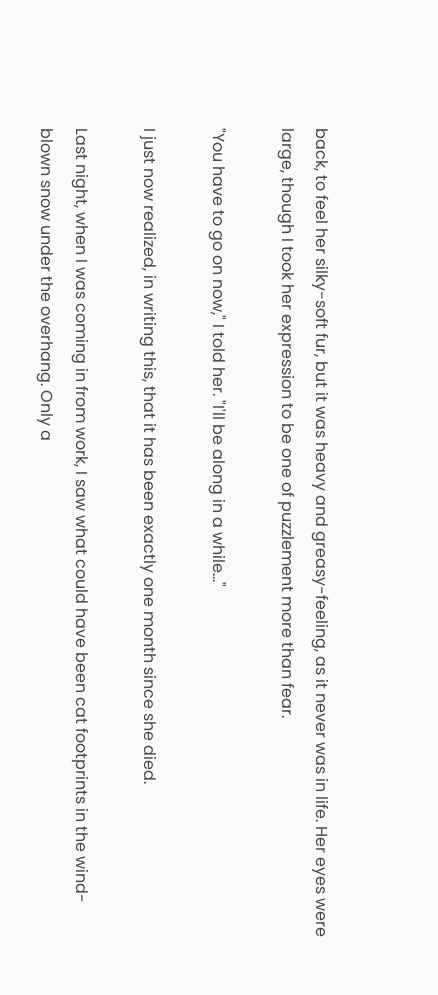back, to feel her silky-soft fur, but it was heavy and greasy-feeling, as it never was in life. Her eyes were large, though I took her expression to be one of puzzlement more than fear.

"You have to go on now," I told her. "I'll be along in a while..."

I just now realized, in writing this, that it has been exactly one month since she died.

Last night, when I was coming in from work, I saw what could have been cat footprints in the wind-blown snow under the overhang. Only a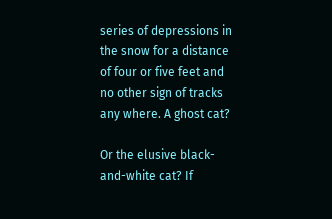series of depressions in the snow for a distance of four or five feet and no other sign of tracks any where. A ghost cat?

Or the elusive black-and-white cat? If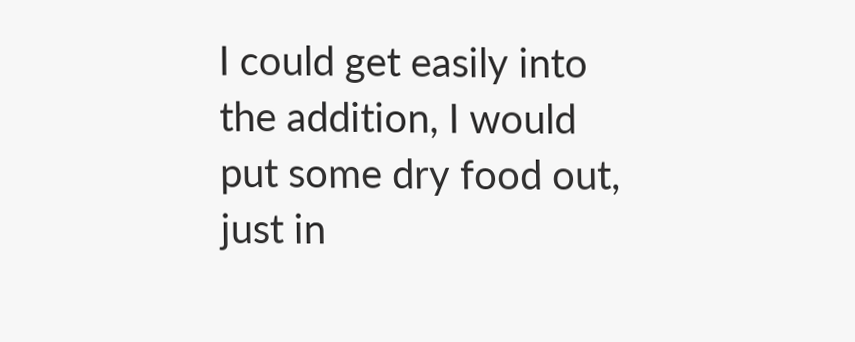I could get easily into the addition, I would put some dry food out, just in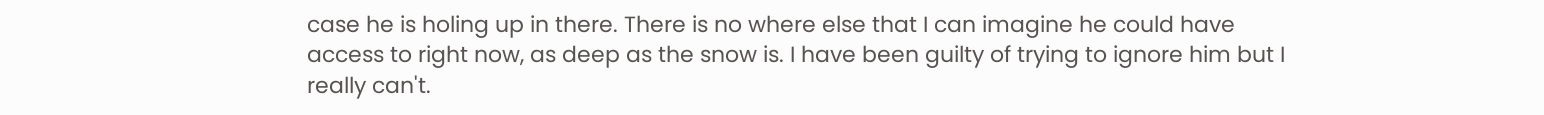case he is holing up in there. There is no where else that I can imagine he could have access to right now, as deep as the snow is. I have been guilty of trying to ignore him but I really can't.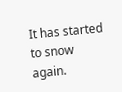It has started to snow again.